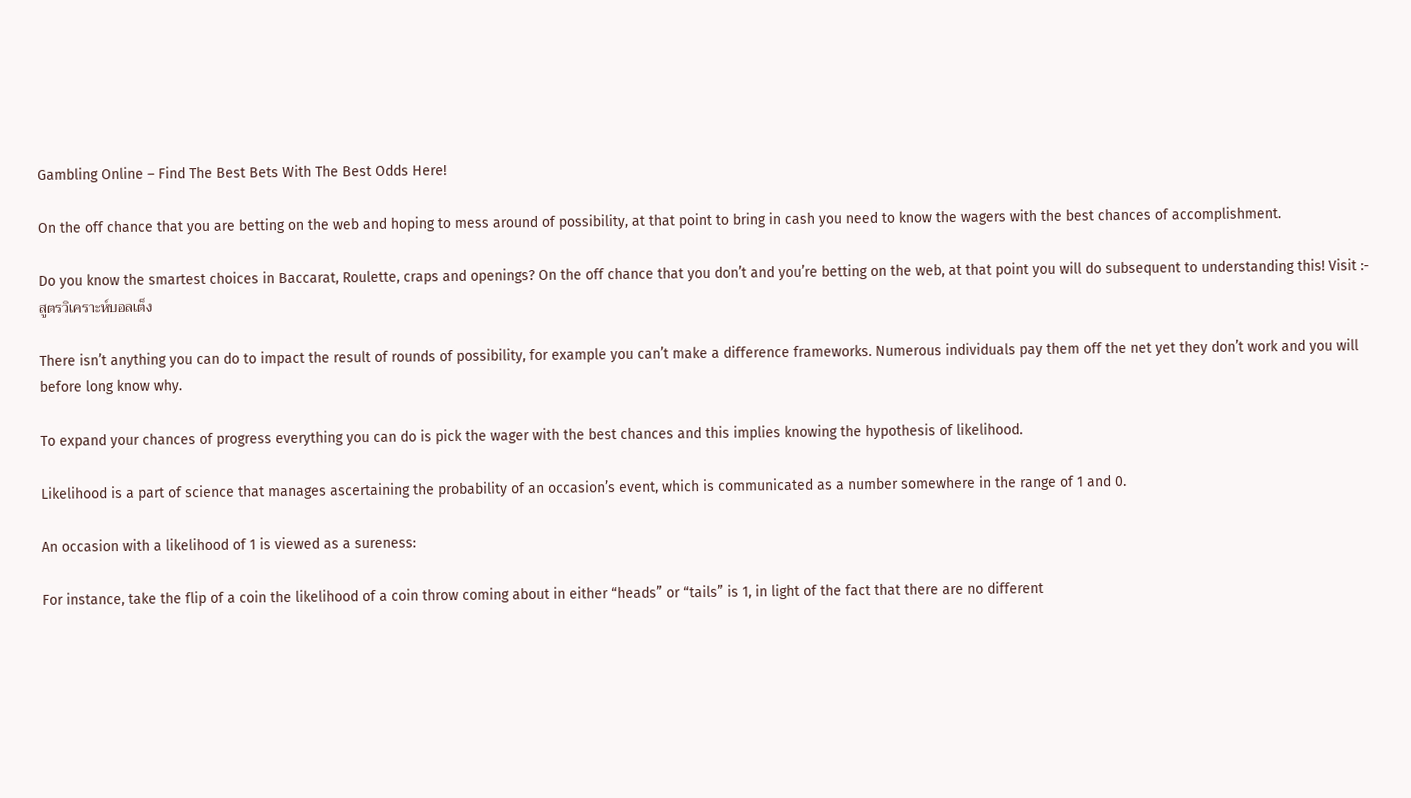Gambling Online – Find The Best Bets With The Best Odds Here!

On the off chance that you are betting on the web and hoping to mess around of possibility, at that point to bring in cash you need to know the wagers with the best chances of accomplishment.

Do you know the smartest choices in Baccarat, Roulette, craps and openings? On the off chance that you don’t and you’re betting on the web, at that point you will do subsequent to understanding this! Visit :- สูตรวิเคราะห์บอลเต็ง

There isn’t anything you can do to impact the result of rounds of possibility, for example you can’t make a difference frameworks. Numerous individuals pay them off the net yet they don’t work and you will before long know why.

To expand your chances of progress everything you can do is pick the wager with the best chances and this implies knowing the hypothesis of likelihood.

Likelihood is a part of science that manages ascertaining the probability of an occasion’s event, which is communicated as a number somewhere in the range of 1 and 0.

An occasion with a likelihood of 1 is viewed as a sureness:

For instance, take the flip of a coin the likelihood of a coin throw coming about in either “heads” or “tails” is 1, in light of the fact that there are no different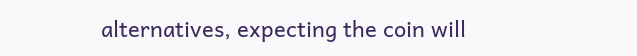alternatives, expecting the coin will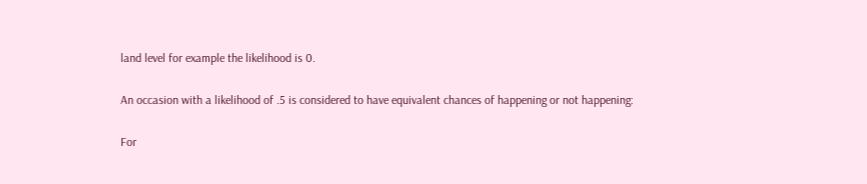land level for example the likelihood is 0.

An occasion with a likelihood of .5 is considered to have equivalent chances of happening or not happening:

For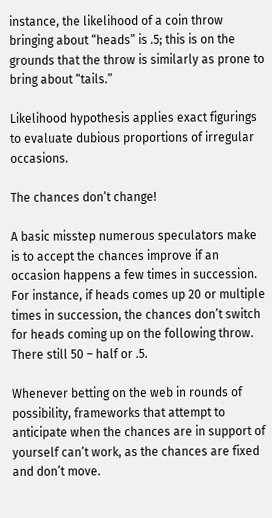instance, the likelihood of a coin throw bringing about “heads” is .5; this is on the grounds that the throw is similarly as prone to bring about “tails.”

Likelihood hypothesis applies exact figurings to evaluate dubious proportions of irregular occasions.

The chances don’t change!

A basic misstep numerous speculators make is to accept the chances improve if an occasion happens a few times in succession. For instance, if heads comes up 20 or multiple times in succession, the chances don’t switch for heads coming up on the following throw. There still 50 – half or .5.

Whenever betting on the web in rounds of possibility, frameworks that attempt to anticipate when the chances are in support of yourself can’t work, as the chances are fixed and don’t move.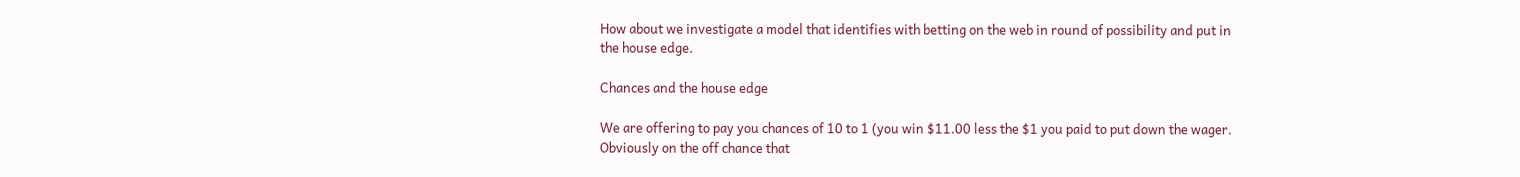How about we investigate a model that identifies with betting on the web in round of possibility and put in the house edge.

Chances and the house edge

We are offering to pay you chances of 10 to 1 (you win $11.00 less the $1 you paid to put down the wager. Obviously on the off chance that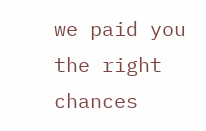we paid you the right chances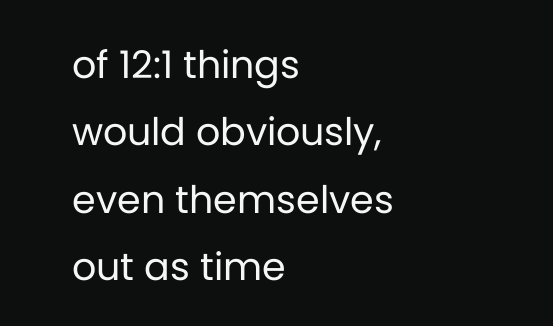of 12:1 things would obviously, even themselves out as time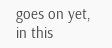goes on yet, in this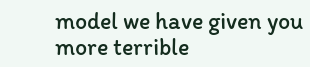model we have given you more terrible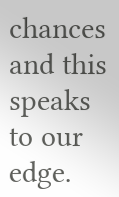chances and this speaks to our edge.